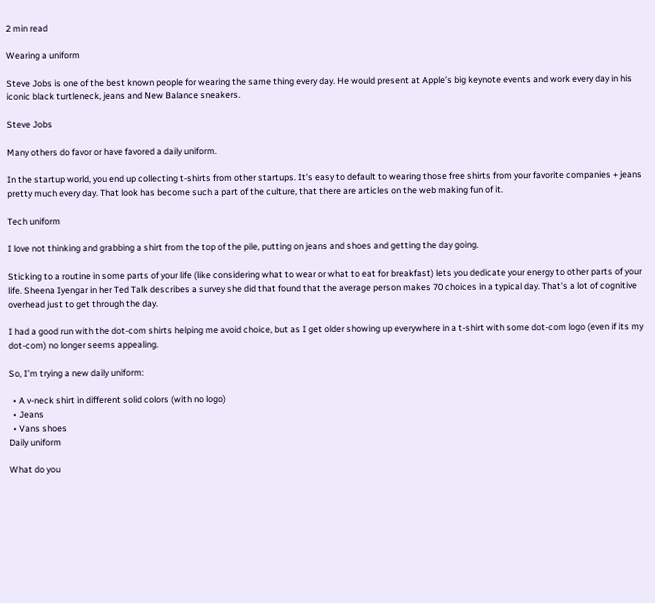2 min read

Wearing a uniform

Steve Jobs is one of the best known people for wearing the same thing every day. He would present at Apple’s big keynote events and work every day in his iconic black turtleneck, jeans and New Balance sneakers.

Steve Jobs

Many others do favor or have favored a daily uniform.

In the startup world, you end up collecting t-shirts from other startups. It’s easy to default to wearing those free shirts from your favorite companies + jeans pretty much every day. That look has become such a part of the culture, that there are articles on the web making fun of it.

Tech uniform

I love not thinking and grabbing a shirt from the top of the pile, putting on jeans and shoes and getting the day going.

Sticking to a routine in some parts of your life (like considering what to wear or what to eat for breakfast) lets you dedicate your energy to other parts of your life. Sheena Iyengar in her Ted Talk describes a survey she did that found that the average person makes 70 choices in a typical day. That’s a lot of cognitive overhead just to get through the day.

I had a good run with the dot-com shirts helping me avoid choice, but as I get older showing up everywhere in a t-shirt with some dot-com logo (even if its my dot-com) no longer seems appealing.

So, I’m trying a new daily uniform:

  • A v-neck shirt in different solid colors (with no logo)
  • Jeans
  • Vans shoes
Daily uniform

What do you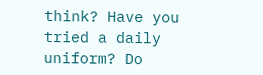think? Have you tried a daily uniform? Do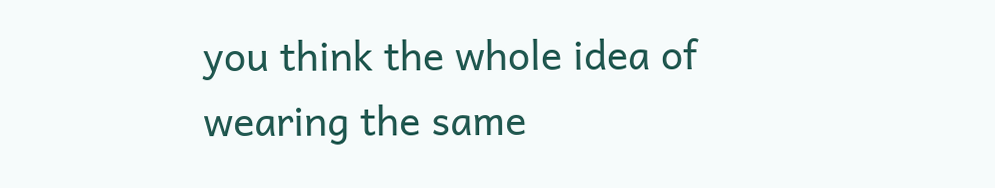you think the whole idea of wearing the same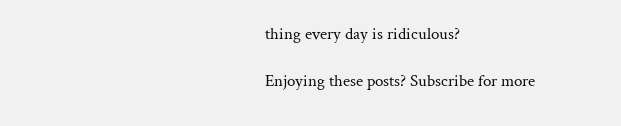thing every day is ridiculous?

Enjoying these posts? Subscribe for more